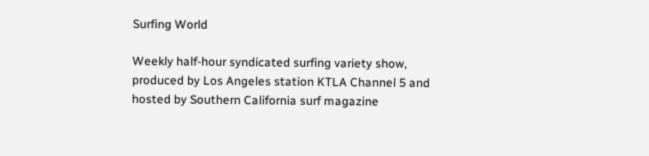Surfing World

Weekly half-hour syndicated surfing variety show, produced by Los Angeles station KTLA Channel 5 and hosted by Southern California surf magazine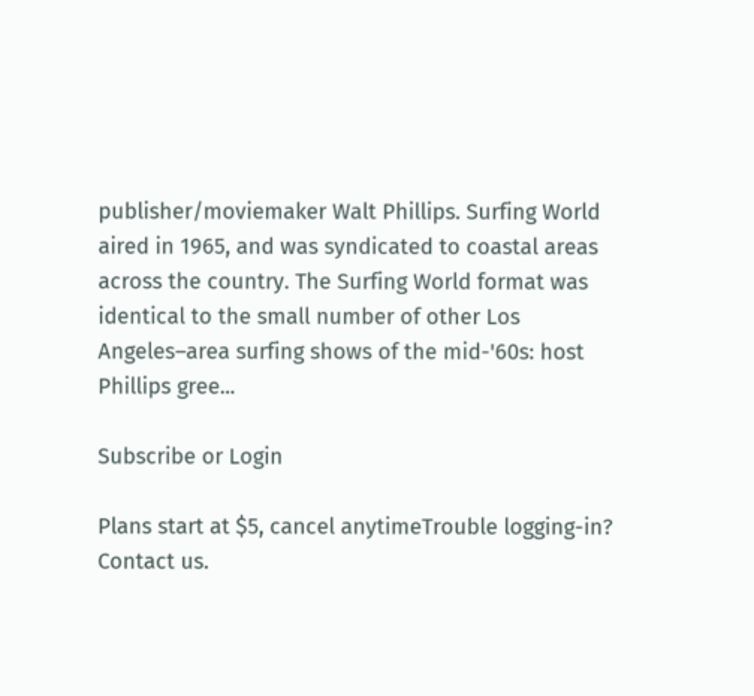publisher/moviemaker Walt Phillips. Surfing World aired in 1965, and was syndicated to coastal areas across the country. The Surfing World format was identical to the small number of other Los Angeles–area surfing shows of the mid-'60s: host Phillips gree...

Subscribe or Login

Plans start at $5, cancel anytimeTrouble logging-in? Contact us.